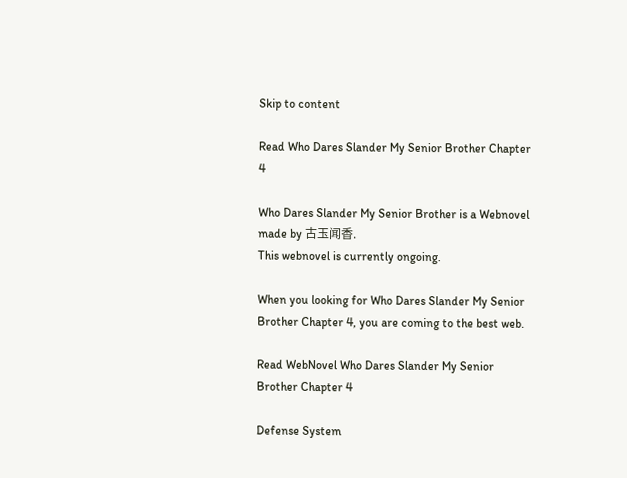Skip to content

Read Who Dares Slander My Senior Brother Chapter 4

Who Dares Slander My Senior Brother is a Webnovel made by 古玉闻香.
This webnovel is currently ongoing.

When you looking for Who Dares Slander My Senior Brother Chapter 4, you are coming to the best web.

Read WebNovel Who Dares Slander My Senior Brother Chapter 4

Defense System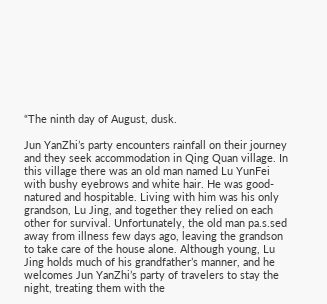“The ninth day of August, dusk.

Jun YanZhi’s party encounters rainfall on their journey and they seek accommodation in Qing Quan village. In this village there was an old man named Lu YunFei with bushy eyebrows and white hair. He was good-natured and hospitable. Living with him was his only grandson, Lu Jing, and together they relied on each other for survival. Unfortunately, the old man pa.s.sed away from illness few days ago, leaving the grandson to take care of the house alone. Although young, Lu Jing holds much of his grandfather’s manner, and he welcomes Jun YanZhi’s party of travelers to stay the night, treating them with the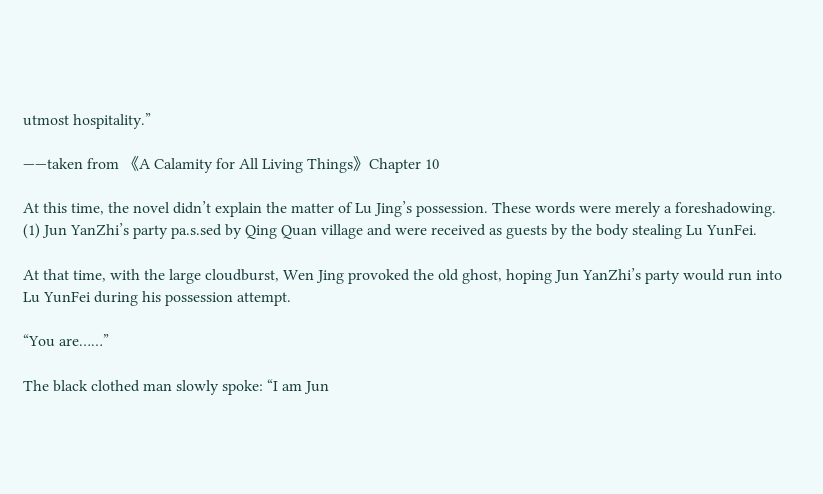utmost hospitality.”

——taken from 《A Calamity for All Living Things》Chapter 10

At this time, the novel didn’t explain the matter of Lu Jing’s possession. These words were merely a foreshadowing. (1) Jun YanZhi’s party pa.s.sed by Qing Quan village and were received as guests by the body stealing Lu YunFei.

At that time, with the large cloudburst, Wen Jing provoked the old ghost, hoping Jun YanZhi’s party would run into Lu YunFei during his possession attempt.

“You are……”

The black clothed man slowly spoke: “I am Jun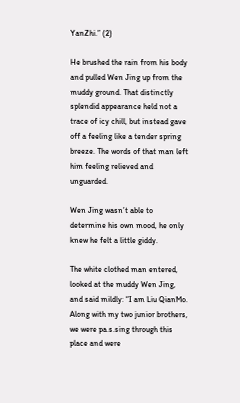YanZhi.” (2)

He brushed the rain from his body and pulled Wen Jing up from the muddy ground. That distinctly splendid appearance held not a trace of icy chill, but instead gave off a feeling like a tender spring breeze. The words of that man left him feeling relieved and unguarded.

Wen Jing wasn’t able to determine his own mood, he only knew he felt a little giddy.

The white clothed man entered, looked at the muddy Wen Jing, and said mildly: “I am Liu QianMo. Along with my two junior brothers, we were pa.s.sing through this place and were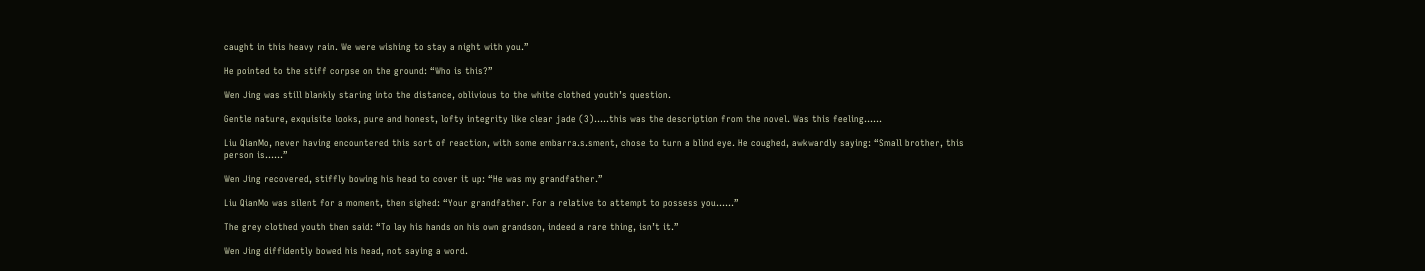caught in this heavy rain. We were wishing to stay a night with you.”

He pointed to the stiff corpse on the ground: “Who is this?”

Wen Jing was still blankly staring into the distance, oblivious to the white clothed youth’s question.

Gentle nature, exquisite looks, pure and honest, lofty integrity like clear jade (3)…..this was the description from the novel. Was this feeling……

Liu QianMo, never having encountered this sort of reaction, with some embarra.s.sment, chose to turn a blind eye. He coughed, awkwardly saying: “Small brother, this person is……”

Wen Jing recovered, stiffly bowing his head to cover it up: “He was my grandfather.”

Liu QianMo was silent for a moment, then sighed: “Your grandfather. For a relative to attempt to possess you……”

The grey clothed youth then said: “To lay his hands on his own grandson, indeed a rare thing, isn’t it.”

Wen Jing diffidently bowed his head, not saying a word.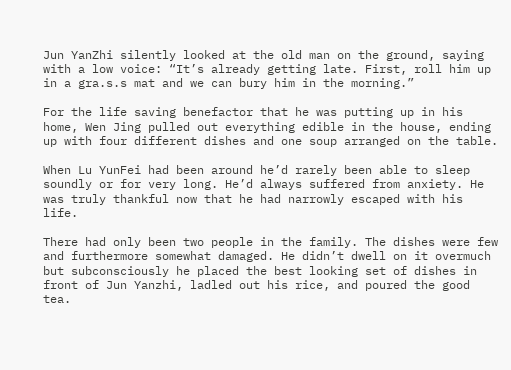Jun YanZhi silently looked at the old man on the ground, saying with a low voice: “It’s already getting late. First, roll him up in a gra.s.s mat and we can bury him in the morning.”

For the life saving benefactor that he was putting up in his home, Wen Jing pulled out everything edible in the house, ending up with four different dishes and one soup arranged on the table.

When Lu YunFei had been around he’d rarely been able to sleep soundly or for very long. He’d always suffered from anxiety. He was truly thankful now that he had narrowly escaped with his life.

There had only been two people in the family. The dishes were few and furthermore somewhat damaged. He didn’t dwell on it overmuch but subconsciously he placed the best looking set of dishes in front of Jun Yanzhi, ladled out his rice, and poured the good tea.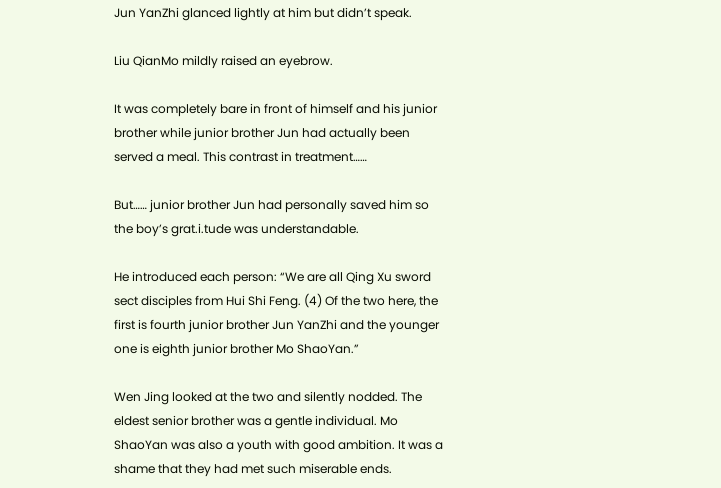Jun YanZhi glanced lightly at him but didn’t speak.

Liu QianMo mildly raised an eyebrow.

It was completely bare in front of himself and his junior brother while junior brother Jun had actually been served a meal. This contrast in treatment……

But…… junior brother Jun had personally saved him so the boy’s grat.i.tude was understandable.

He introduced each person: “We are all Qing Xu sword sect disciples from Hui Shi Feng. (4) Of the two here, the first is fourth junior brother Jun YanZhi and the younger one is eighth junior brother Mo ShaoYan.”

Wen Jing looked at the two and silently nodded. The eldest senior brother was a gentle individual. Mo ShaoYan was also a youth with good ambition. It was a shame that they had met such miserable ends.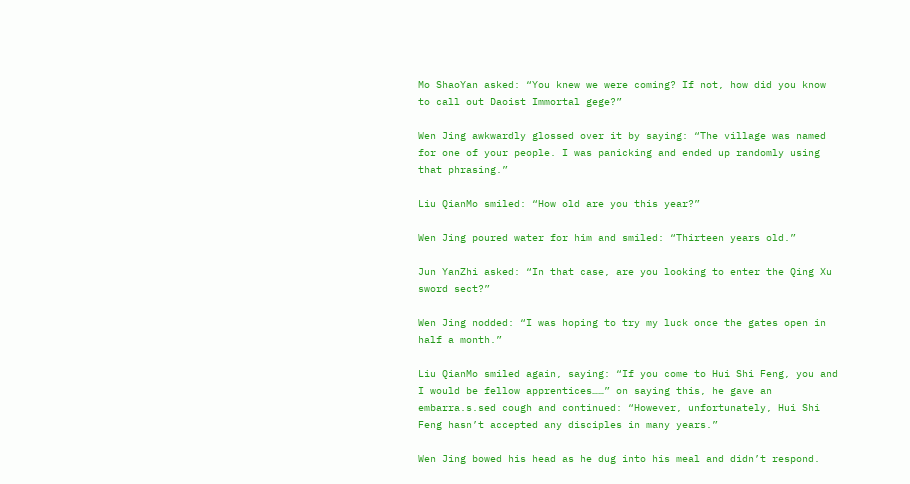Mo ShaoYan asked: “You knew we were coming? If not, how did you know to call out Daoist Immortal gege?”

Wen Jing awkwardly glossed over it by saying: “The village was named for one of your people. I was panicking and ended up randomly using that phrasing.”

Liu QianMo smiled: “How old are you this year?”

Wen Jing poured water for him and smiled: “Thirteen years old.”

Jun YanZhi asked: “In that case, are you looking to enter the Qing Xu sword sect?”

Wen Jing nodded: “I was hoping to try my luck once the gates open in half a month.”

Liu QianMo smiled again, saying: “If you come to Hui Shi Feng, you and I would be fellow apprentices……” on saying this, he gave an embarra.s.sed cough and continued: “However, unfortunately, Hui Shi Feng hasn’t accepted any disciples in many years.”

Wen Jing bowed his head as he dug into his meal and didn’t respond.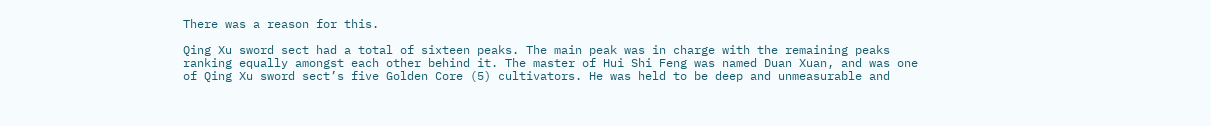There was a reason for this.

Qing Xu sword sect had a total of sixteen peaks. The main peak was in charge with the remaining peaks ranking equally amongst each other behind it. The master of Hui Shi Feng was named Duan Xuan, and was one of Qing Xu sword sect’s five Golden Core (5) cultivators. He was held to be deep and unmeasurable and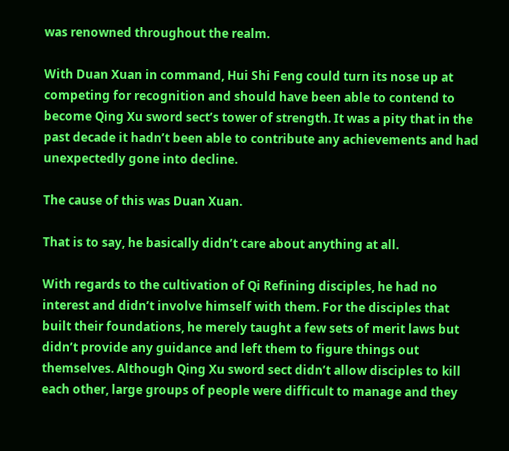was renowned throughout the realm.

With Duan Xuan in command, Hui Shi Feng could turn its nose up at competing for recognition and should have been able to contend to become Qing Xu sword sect’s tower of strength. It was a pity that in the past decade it hadn’t been able to contribute any achievements and had unexpectedly gone into decline.

The cause of this was Duan Xuan.

That is to say, he basically didn’t care about anything at all.

With regards to the cultivation of Qi Refining disciples, he had no interest and didn’t involve himself with them. For the disciples that built their foundations, he merely taught a few sets of merit laws but didn’t provide any guidance and left them to figure things out themselves. Although Qing Xu sword sect didn’t allow disciples to kill each other, large groups of people were difficult to manage and they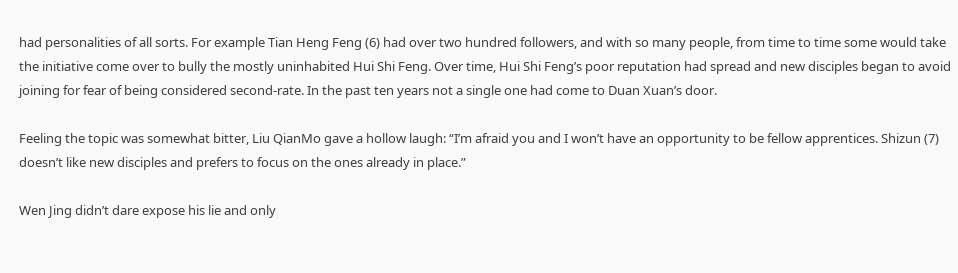had personalities of all sorts. For example Tian Heng Feng (6) had over two hundred followers, and with so many people, from time to time some would take the initiative come over to bully the mostly uninhabited Hui Shi Feng. Over time, Hui Shi Feng’s poor reputation had spread and new disciples began to avoid joining for fear of being considered second-rate. In the past ten years not a single one had come to Duan Xuan’s door.

Feeling the topic was somewhat bitter, Liu QianMo gave a hollow laugh: “I’m afraid you and I won’t have an opportunity to be fellow apprentices. Shizun (7) doesn’t like new disciples and prefers to focus on the ones already in place.”

Wen Jing didn’t dare expose his lie and only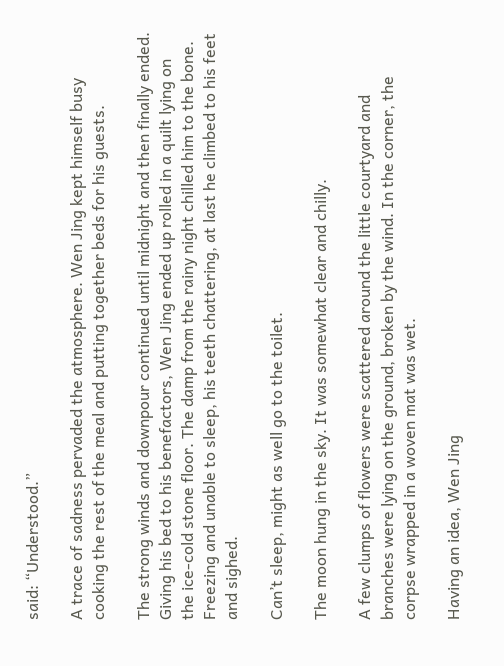said: “Understood.”

A trace of sadness pervaded the atmosphere. Wen Jing kept himself busy cooking the rest of the meal and putting together beds for his guests.

The strong winds and downpour continued until midnight and then finally ended. Giving his bed to his benefactors, Wen Jing ended up rolled in a quilt lying on the ice-cold stone floor. The damp from the rainy night chilled him to the bone. Freezing and unable to sleep, his teeth chattering, at last he climbed to his feet and sighed.

Can’t sleep, might as well go to the toilet.

The moon hung in the sky. It was somewhat clear and chilly.

A few clumps of flowers were scattered around the little courtyard and branches were lying on the ground, broken by the wind. In the corner, the corpse wrapped in a woven mat was wet.

Having an idea, Wen Jing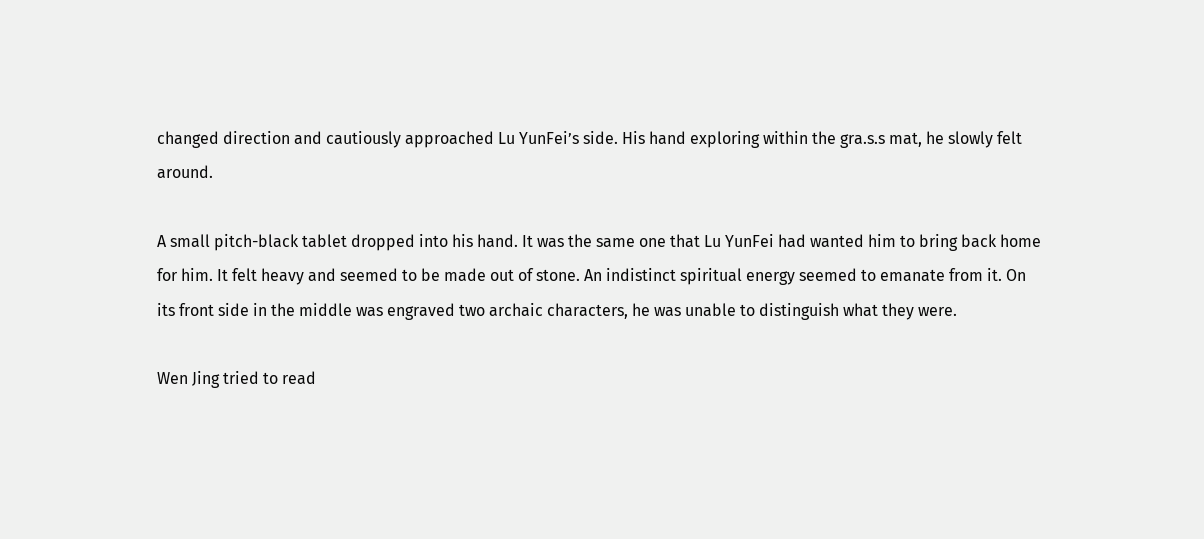changed direction and cautiously approached Lu YunFei’s side. His hand exploring within the gra.s.s mat, he slowly felt around.

A small pitch-black tablet dropped into his hand. It was the same one that Lu YunFei had wanted him to bring back home for him. It felt heavy and seemed to be made out of stone. An indistinct spiritual energy seemed to emanate from it. On its front side in the middle was engraved two archaic characters, he was unable to distinguish what they were.

Wen Jing tried to read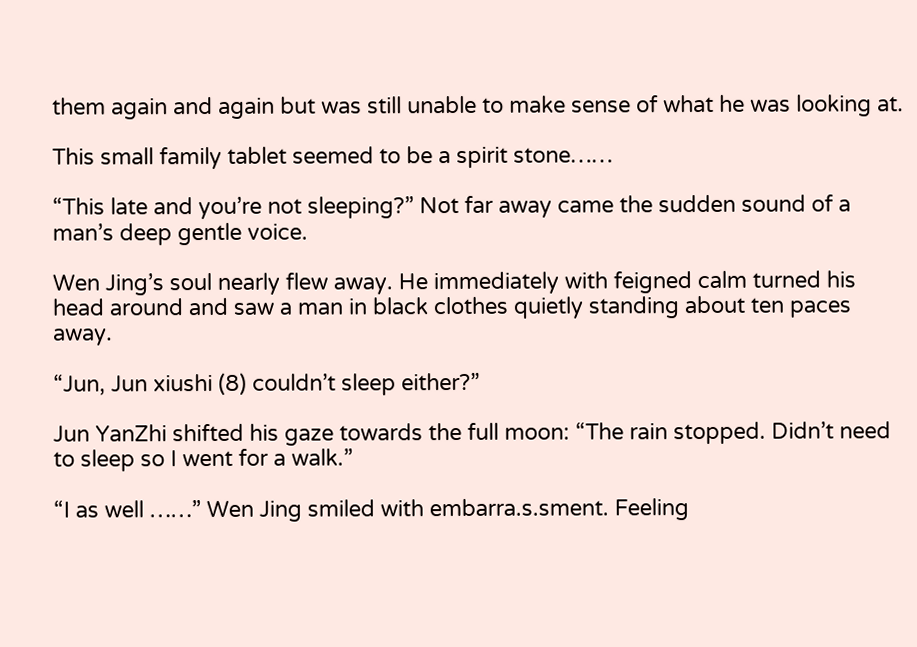them again and again but was still unable to make sense of what he was looking at.

This small family tablet seemed to be a spirit stone……

“This late and you’re not sleeping?” Not far away came the sudden sound of a man’s deep gentle voice.

Wen Jing’s soul nearly flew away. He immediately with feigned calm turned his head around and saw a man in black clothes quietly standing about ten paces away.

“Jun, Jun xiushi (8) couldn’t sleep either?”

Jun YanZhi shifted his gaze towards the full moon: “The rain stopped. Didn’t need to sleep so I went for a walk.”

“I as well ……” Wen Jing smiled with embarra.s.sment. Feeling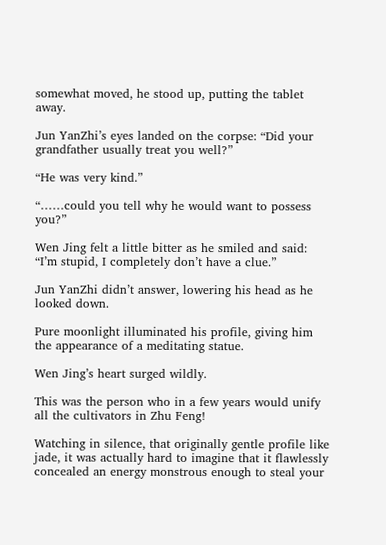somewhat moved, he stood up, putting the tablet away.

Jun YanZhi’s eyes landed on the corpse: “Did your grandfather usually treat you well?”

“He was very kind.”

“……could you tell why he would want to possess you?”

Wen Jing felt a little bitter as he smiled and said: “I’m stupid, I completely don’t have a clue.”

Jun YanZhi didn’t answer, lowering his head as he looked down.

Pure moonlight illuminated his profile, giving him the appearance of a meditating statue.

Wen Jing’s heart surged wildly.

This was the person who in a few years would unify all the cultivators in Zhu Feng!

Watching in silence, that originally gentle profile like jade, it was actually hard to imagine that it flawlessly concealed an energy monstrous enough to steal your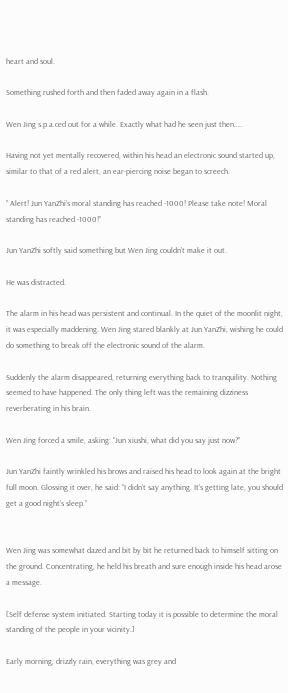heart and soul.

Something rushed forth and then faded away again in a flash.

Wen Jing s.p.a.ced out for a while. Exactly what had he seen just then…..

Having not yet mentally recovered, within his head an electronic sound started up, similar to that of a red alert, an ear-piercing noise began to screech.

” Alert! Jun YanZhi’s moral standing has reached -1000! Please take note! Moral standing has reached -1000!”

Jun YanZhi softly said something but Wen Jing couldn’t make it out.

He was distracted.

The alarm in his head was persistent and continual. In the quiet of the moonlit night, it was especially maddening. Wen Jing stared blankly at Jun YanZhi, wishing he could do something to break off the electronic sound of the alarm.

Suddenly the alarm disappeared, returning everything back to tranquility. Nothing seemed to have happened. The only thing left was the remaining dizziness reverberating in his brain.

Wen Jing forced a smile, asking: “Jun xiushi, what did you say just now?”

Jun YanZhi faintly wrinkled his brows and raised his head to look again at the bright full moon. Glossing it over, he said: “I didn’t say anything. It’s getting late, you should get a good night’s sleep.”


Wen Jing was somewhat dazed and bit by bit he returned back to himself sitting on the ground. Concentrating, he held his breath and sure enough inside his head arose a message.

[Self defense system initiated. Starting today it is possible to determine the moral standing of the people in your vicinity.]

Early morning, drizzly rain, everything was grey and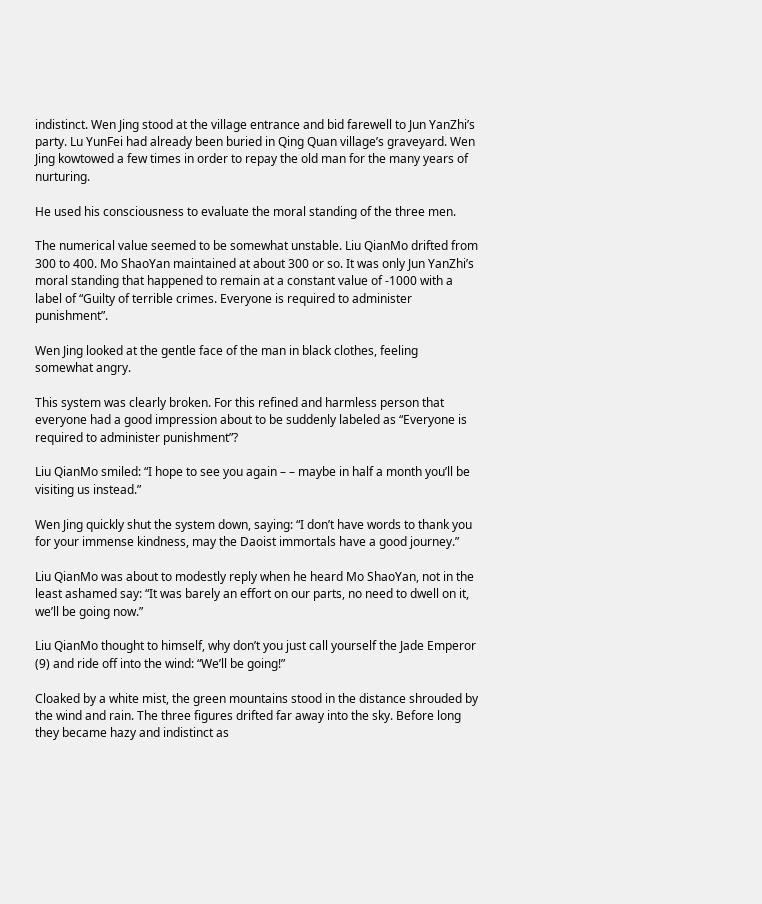indistinct. Wen Jing stood at the village entrance and bid farewell to Jun YanZhi’s party. Lu YunFei had already been buried in Qing Quan village’s graveyard. Wen Jing kowtowed a few times in order to repay the old man for the many years of nurturing.

He used his consciousness to evaluate the moral standing of the three men.

The numerical value seemed to be somewhat unstable. Liu QianMo drifted from 300 to 400. Mo ShaoYan maintained at about 300 or so. It was only Jun YanZhi’s moral standing that happened to remain at a constant value of -1000 with a label of “Guilty of terrible crimes. Everyone is required to administer punishment”.

Wen Jing looked at the gentle face of the man in black clothes, feeling somewhat angry.

This system was clearly broken. For this refined and harmless person that everyone had a good impression about to be suddenly labeled as “Everyone is required to administer punishment”?

Liu QianMo smiled: “I hope to see you again – – maybe in half a month you’ll be visiting us instead.”

Wen Jing quickly shut the system down, saying: “I don’t have words to thank you for your immense kindness, may the Daoist immortals have a good journey.”

Liu QianMo was about to modestly reply when he heard Mo ShaoYan, not in the least ashamed say: “It was barely an effort on our parts, no need to dwell on it, we’ll be going now.”

Liu QianMo thought to himself, why don’t you just call yourself the Jade Emperor (9) and ride off into the wind: “We’ll be going!”

Cloaked by a white mist, the green mountains stood in the distance shrouded by the wind and rain. The three figures drifted far away into the sky. Before long they became hazy and indistinct as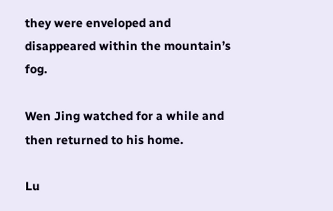they were enveloped and disappeared within the mountain’s fog.

Wen Jing watched for a while and then returned to his home.

Lu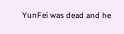YunFei was dead and he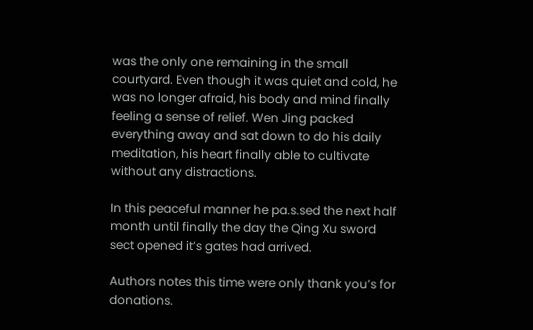was the only one remaining in the small courtyard. Even though it was quiet and cold, he was no longer afraid, his body and mind finally feeling a sense of relief. Wen Jing packed everything away and sat down to do his daily meditation, his heart finally able to cultivate without any distractions.

In this peaceful manner he pa.s.sed the next half month until finally the day the Qing Xu sword sect opened it’s gates had arrived.

Authors notes this time were only thank you’s for donations.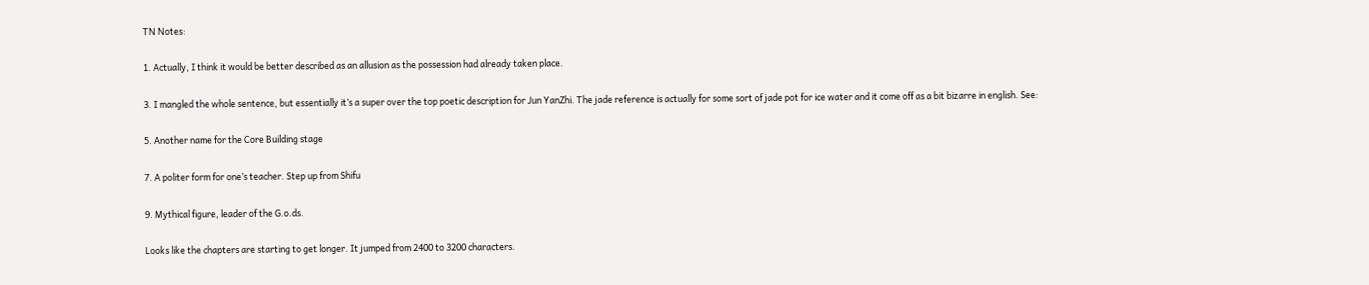TN Notes:

1. Actually, I think it would be better described as an allusion as the possession had already taken place.

3. I mangled the whole sentence, but essentially it’s a super over the top poetic description for Jun YanZhi. The jade reference is actually for some sort of jade pot for ice water and it come off as a bit bizarre in english. See:

5. Another name for the Core Building stage

7. A politer form for one’s teacher. Step up from Shifu

9. Mythical figure, leader of the G.o.ds.

Looks like the chapters are starting to get longer. It jumped from 2400 to 3200 characters.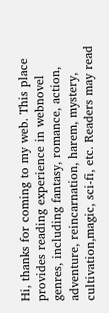Hi, thanks for coming to my web. This place provides reading experience in webnovel genres, including fantasy, romance, action, adventure, reincarnation, harem, mystery, cultivation,magic, sci-fi, etc. Readers may read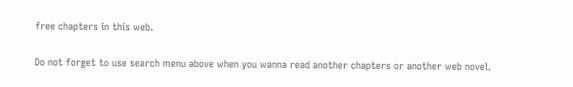free chapters in this web.

Do not forget to use search menu above when you wanna read another chapters or another web novel.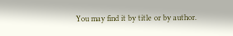You may find it by title or by author.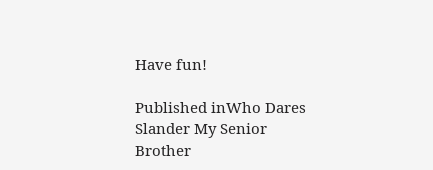Have fun!

Published inWho Dares Slander My Senior Brother